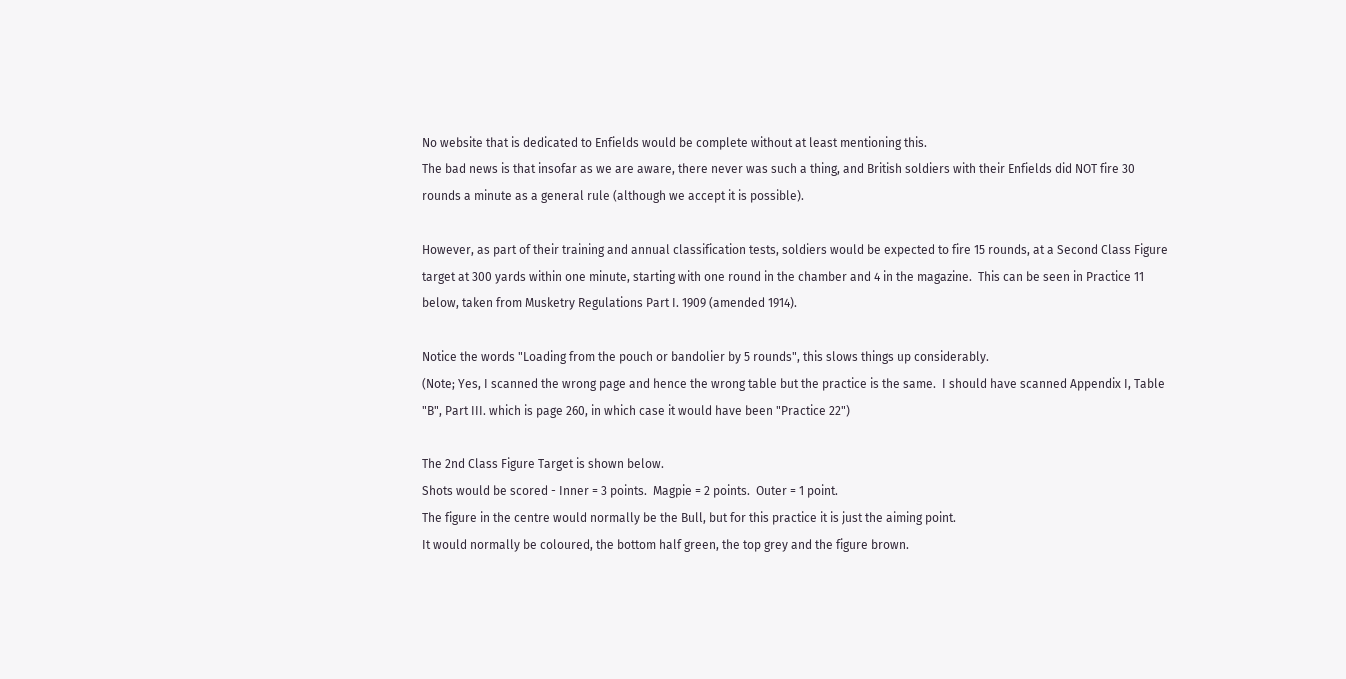No website that is dedicated to Enfields would be complete without at least mentioning this.
The bad news is that insofar as we are aware, there never was such a thing, and British soldiers with their Enfields did NOT fire 30 rounds a minute as a general rule (although we accept it is possible).

However, as part of their training and annual classification tests, soldiers would be expected to fire 15 rounds, at a Second Class Figure target at 300 yards within one minute, starting with one round in the chamber and 4 in the magazine.  This can be seen in Practice 11 below, taken from Musketry Regulations Part I. 1909 (amended 1914).

Notice the words "Loading from the pouch or bandolier by 5 rounds", this slows things up considerably.
(Note; Yes, I scanned the wrong page and hence the wrong table but the practice is the same.  I should have scanned Appendix I, Table "B", Part III. which is page 260, in which case it would have been "Practice 22")

The 2nd Class Figure Target is shown below.
Shots would be scored - Inner = 3 points.  Magpie = 2 points.  Outer = 1 point.
The figure in the centre would normally be the Bull, but for this practice it is just the aiming point.
It would normally be coloured, the bottom half green, the top grey and the figure brown.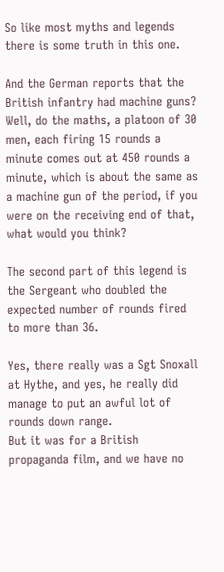So like most myths and legends there is some truth in this one.

And the German reports that the British infantry had machine guns?  Well, do the maths, a platoon of 30 men, each firing 15 rounds a minute comes out at 450 rounds a minute, which is about the same as a machine gun of the period, if you were on the receiving end of that, what would you think?

The second part of this legend is the Sergeant who doubled the expected number of rounds fired to more than 36.

Yes, there really was a Sgt Snoxall at Hythe, and yes, he really did manage to put an awful lot of rounds down range.
But it was for a British propaganda film, and we have no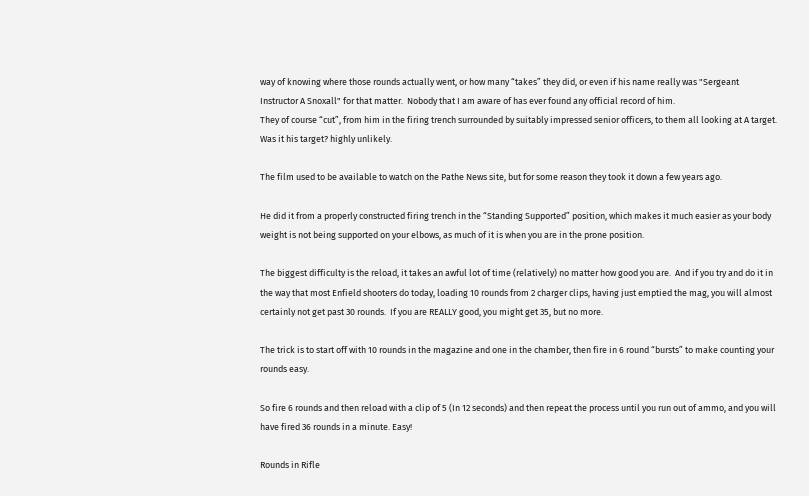way of knowing where those rounds actually went, or how many “takes” they did, or even if his name really was "Sergeant Instructor A Snoxall" for that matter.  Nobody that I am aware of has ever found any official record of him.
They of course “cut”, from him in the firing trench surrounded by suitably impressed senior officers, to them all looking at A target.  Was it his target? highly unlikely.

The film used to be available to watch on the Pathe News site, but for some reason they took it down a few years ago.

He did it from a properly constructed firing trench in the “Standing Supported” position, which makes it much easier as your body weight is not being supported on your elbows, as much of it is when you are in the prone position.

The biggest difficulty is the reload, it takes an awful lot of time (relatively) no matter how good you are.  And if you try and do it in the way that most Enfield shooters do today, loading 10 rounds from 2 charger clips, having just emptied the mag, you will almost certainly not get past 30 rounds.  If you are REALLY good, you might get 35, but no more.

The trick is to start off with 10 rounds in the magazine and one in the chamber, then fire in 6 round “bursts” to make counting your rounds easy.

So fire 6 rounds and then reload with a clip of 5 (In 12 seconds) and then repeat the process until you run out of ammo, and you will have fired 36 rounds in a minute. Easy!

Rounds in Rifle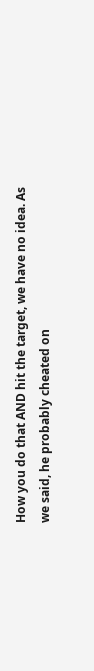How you do that AND hit the target, we have no idea. As we said, he probably cheated on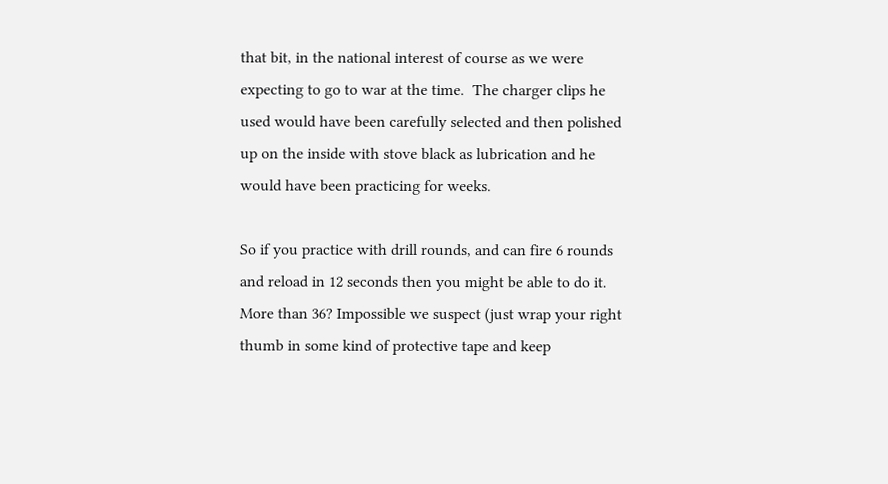that bit, in the national interest of course as we were expecting to go to war at the time.  The charger clips he used would have been carefully selected and then polished up on the inside with stove black as lubrication and he would have been practicing for weeks.

So if you practice with drill rounds, and can fire 6 rounds and reload in 12 seconds then you might be able to do it.
More than 36? Impossible we suspect (just wrap your right thumb in some kind of protective tape and keep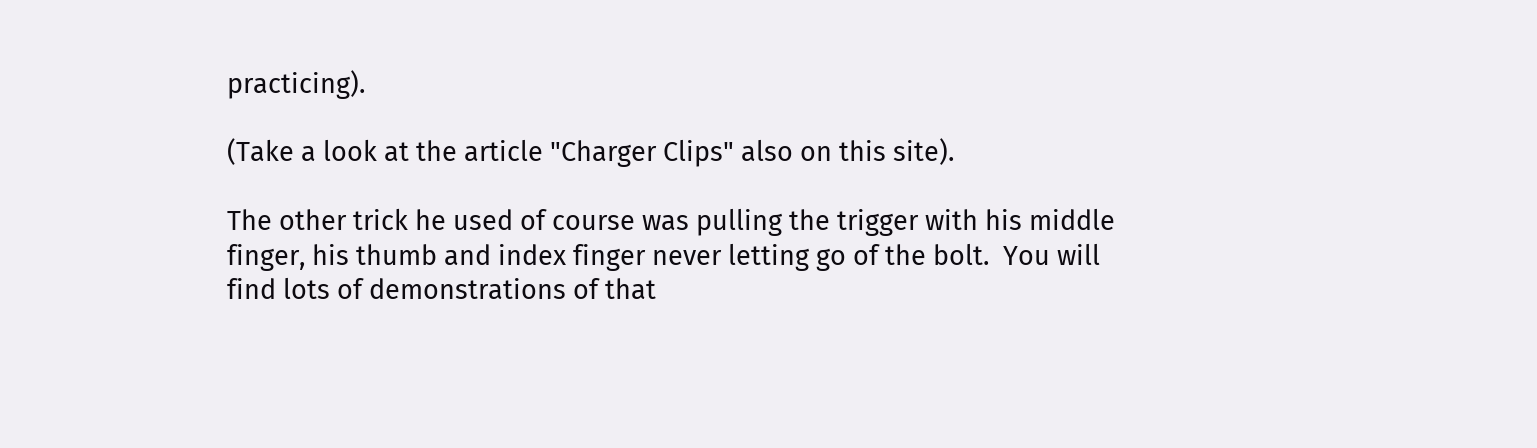practicing).

(Take a look at the article "Charger Clips" also on this site).

The other trick he used of course was pulling the trigger with his middle finger, his thumb and index finger never letting go of the bolt.  You will find lots of demonstrations of that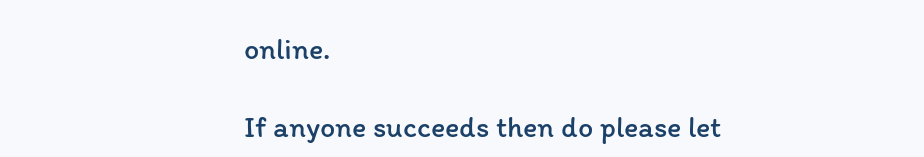online.

If anyone succeeds then do please let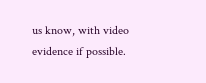us know, with video evidence if possible.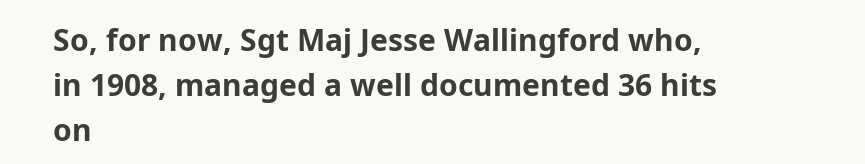So, for now, Sgt Maj Jesse Wallingford who, in 1908, managed a well documented 36 hits on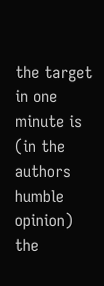the target in one minute is (in the authors humble opinion) the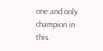one and only champion in this.